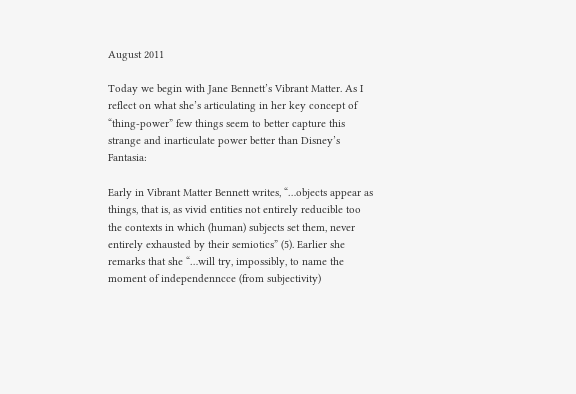August 2011

Today we begin with Jane Bennett’s Vibrant Matter. As I reflect on what she’s articulating in her key concept of “thing-power” few things seem to better capture this strange and inarticulate power better than Disney’s Fantasia:

Early in Vibrant Matter Bennett writes, “…objects appear as things, that is, as vivid entities not entirely reducible too the contexts in which (human) subjects set them, never entirely exhausted by their semiotics” (5). Earlier she remarks that she “…will try, impossibly, to name the moment of independenncce (from subjectivity)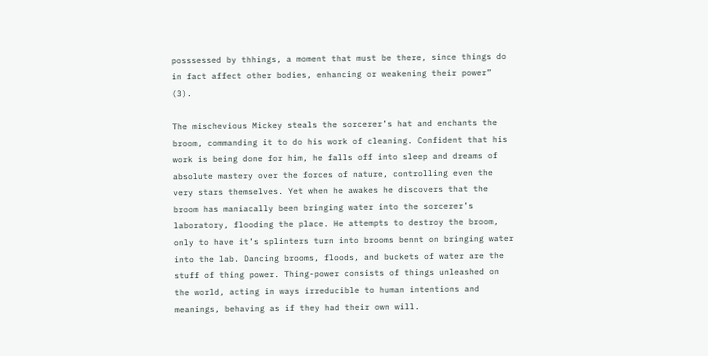posssessed by thhings, a moment that must be there, since things do in fact affect other bodies, enhancing or weakening their power” (3).

The mischevious Mickey steals the sorcerer’s hat and enchants the broom, commanding it to do his work of cleaning. Confident that his work is being done for him, he falls off into sleep and dreams of absolute mastery over the forces of nature, controlling even the very stars themselves. Yet when he awakes he discovers that the broom has maniacally been bringing water into the sorcerer’s laboratory, flooding the place. He attempts to destroy the broom, only to have it’s splinters turn into brooms bennt on bringing water into the lab. Dancing brooms, floods, and buckets of water are the stuff of thing power. Thing-power consists of things unleashed on the world, acting in ways irreducible to human intentions and meanings, behaving as if they had their own will.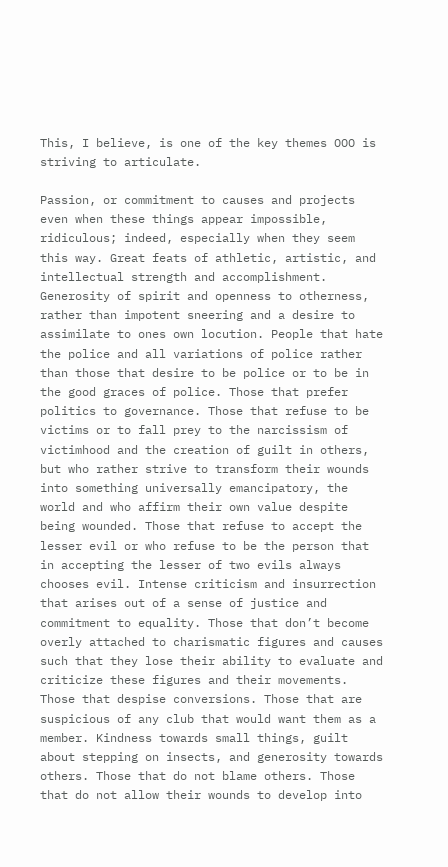This, I believe, is one of the key themes OOO is striving to articulate.

Passion, or commitment to causes and projects even when these things appear impossible, ridiculous; indeed, especially when they seem this way. Great feats of athletic, artistic, and intellectual strength and accomplishment. Generosity of spirit and openness to otherness, rather than impotent sneering and a desire to assimilate to ones own locution. People that hate the police and all variations of police rather than those that desire to be police or to be in the good graces of police. Those that prefer politics to governance. Those that refuse to be victims or to fall prey to the narcissism of victimhood and the creation of guilt in others, but who rather strive to transform their wounds into something universally emancipatory, the world and who affirm their own value despite being wounded. Those that refuse to accept the lesser evil or who refuse to be the person that in accepting the lesser of two evils always chooses evil. Intense criticism and insurrection that arises out of a sense of justice and commitment to equality. Those that don’t become overly attached to charismatic figures and causes such that they lose their ability to evaluate and criticize these figures and their movements. Those that despise conversions. Those that are suspicious of any club that would want them as a member. Kindness towards small things, guilt about stepping on insects, and generosity towards others. Those that do not blame others. Those that do not allow their wounds to develop into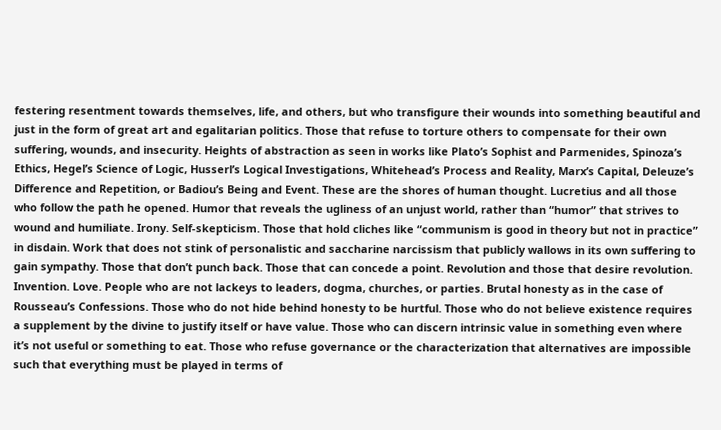festering resentment towards themselves, life, and others, but who transfigure their wounds into something beautiful and just in the form of great art and egalitarian politics. Those that refuse to torture others to compensate for their own suffering, wounds, and insecurity. Heights of abstraction as seen in works like Plato’s Sophist and Parmenides, Spinoza’s Ethics, Hegel’s Science of Logic, Husserl’s Logical Investigations, Whitehead’s Process and Reality, Marx’s Capital, Deleuze’s Difference and Repetition, or Badiou’s Being and Event. These are the shores of human thought. Lucretius and all those who follow the path he opened. Humor that reveals the ugliness of an unjust world, rather than “humor” that strives to wound and humiliate. Irony. Self-skepticism. Those that hold cliches like “communism is good in theory but not in practice” in disdain. Work that does not stink of personalistic and saccharine narcissism that publicly wallows in its own suffering to gain sympathy. Those that don’t punch back. Those that can concede a point. Revolution and those that desire revolution. Invention. Love. People who are not lackeys to leaders, dogma, churches, or parties. Brutal honesty as in the case of Rousseau’s Confessions. Those who do not hide behind honesty to be hurtful. Those who do not believe existence requires a supplement by the divine to justify itself or have value. Those who can discern intrinsic value in something even where it’s not useful or something to eat. Those who refuse governance or the characterization that alternatives are impossible such that everything must be played in terms of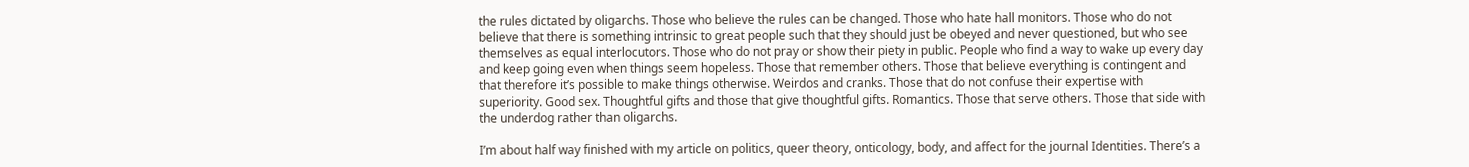the rules dictated by oligarchs. Those who believe the rules can be changed. Those who hate hall monitors. Those who do not believe that there is something intrinsic to great people such that they should just be obeyed and never questioned, but who see themselves as equal interlocutors. Those who do not pray or show their piety in public. People who find a way to wake up every day and keep going even when things seem hopeless. Those that remember others. Those that believe everything is contingent and that therefore it’s possible to make things otherwise. Weirdos and cranks. Those that do not confuse their expertise with superiority. Good sex. Thoughtful gifts and those that give thoughtful gifts. Romantics. Those that serve others. Those that side with the underdog rather than oligarchs.

I’m about half way finished with my article on politics, queer theory, onticology, body, and affect for the journal Identities. There’s a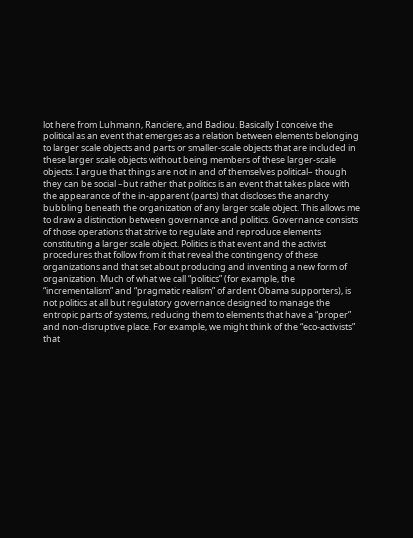lot here from Luhmann, Ranciere, and Badiou. Basically I conceive the political as an event that emerges as a relation between elements belonging to larger scale objects and parts or smaller-scale objects that are included in these larger scale objects without being members of these larger-scale objects. I argue that things are not in and of themselves political– though they can be social –but rather that politics is an event that takes place with the appearance of the in-apparent (parts) that discloses the anarchy bubbling beneath the organization of any larger scale object. This allows me to draw a distinction between governance and politics. Governance consists of those operations that strive to regulate and reproduce elements constituting a larger scale object. Politics is that event and the activist procedures that follow from it that reveal the contingency of these organizations and that set about producing and inventing a new form of organization. Much of what we call “politics” (for example, the “incrementalism” and “pragmatic realism” of ardent Obama supporters), is not politics at all but regulatory governance designed to manage the entropic parts of systems, reducing them to elements that have a “proper” and non-disruptive place. For example, we might think of the “eco-activists” that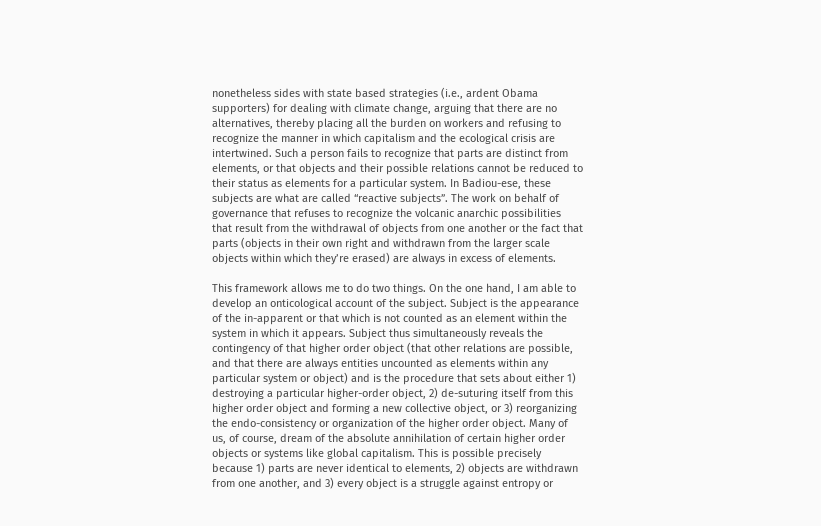nonetheless sides with state based strategies (i.e., ardent Obama supporters) for dealing with climate change, arguing that there are no alternatives, thereby placing all the burden on workers and refusing to recognize the manner in which capitalism and the ecological crisis are intertwined. Such a person fails to recognize that parts are distinct from elements, or that objects and their possible relations cannot be reduced to their status as elements for a particular system. In Badiou-ese, these subjects are what are called “reactive subjects”. The work on behalf of governance that refuses to recognize the volcanic anarchic possibilities that result from the withdrawal of objects from one another or the fact that parts (objects in their own right and withdrawn from the larger scale objects within which they’re erased) are always in excess of elements.

This framework allows me to do two things. On the one hand, I am able to develop an onticological account of the subject. Subject is the appearance of the in-apparent or that which is not counted as an element within the system in which it appears. Subject thus simultaneously reveals the contingency of that higher order object (that other relations are possible, and that there are always entities uncounted as elements within any particular system or object) and is the procedure that sets about either 1) destroying a particular higher-order object, 2) de-suturing itself from this higher order object and forming a new collective object, or 3) reorganizing the endo-consistency or organization of the higher order object. Many of us, of course, dream of the absolute annihilation of certain higher order objects or systems like global capitalism. This is possible precisely because 1) parts are never identical to elements, 2) objects are withdrawn from one another, and 3) every object is a struggle against entropy or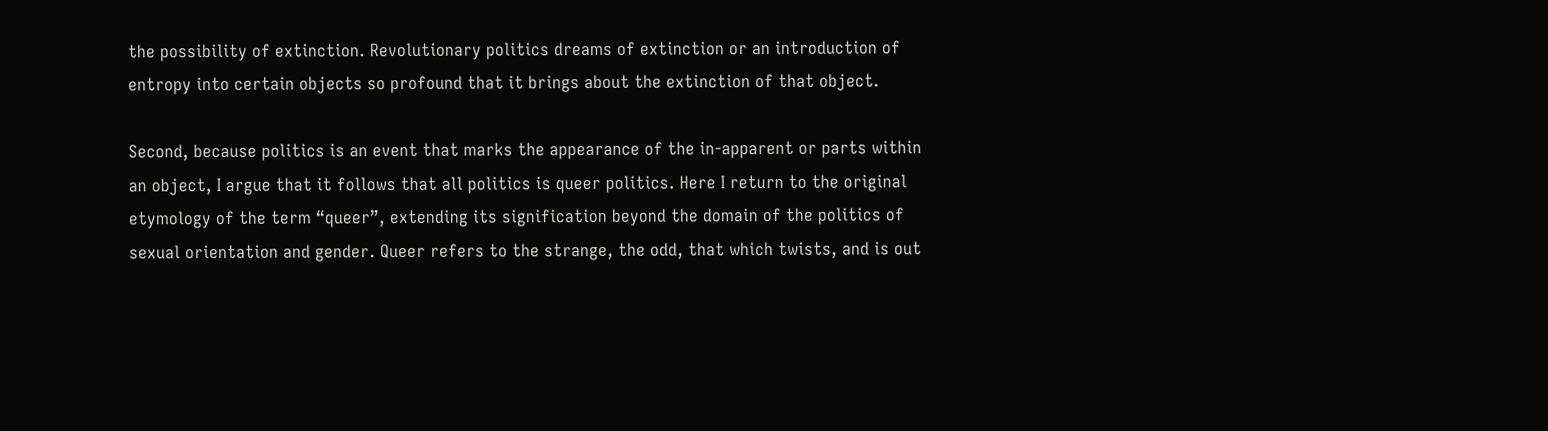the possibility of extinction. Revolutionary politics dreams of extinction or an introduction of entropy into certain objects so profound that it brings about the extinction of that object.

Second, because politics is an event that marks the appearance of the in-apparent or parts within an object, I argue that it follows that all politics is queer politics. Here I return to the original etymology of the term “queer”, extending its signification beyond the domain of the politics of sexual orientation and gender. Queer refers to the strange, the odd, that which twists, and is out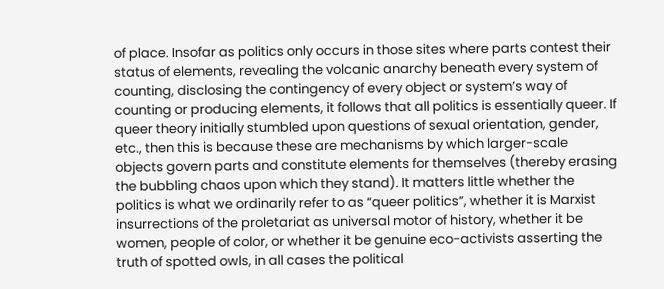of place. Insofar as politics only occurs in those sites where parts contest their status of elements, revealing the volcanic anarchy beneath every system of counting, disclosing the contingency of every object or system’s way of counting or producing elements, it follows that all politics is essentially queer. If queer theory initially stumbled upon questions of sexual orientation, gender, etc., then this is because these are mechanisms by which larger-scale objects govern parts and constitute elements for themselves (thereby erasing the bubbling chaos upon which they stand). It matters little whether the politics is what we ordinarily refer to as “queer politics”, whether it is Marxist insurrections of the proletariat as universal motor of history, whether it be women, people of color, or whether it be genuine eco-activists asserting the truth of spotted owls, in all cases the political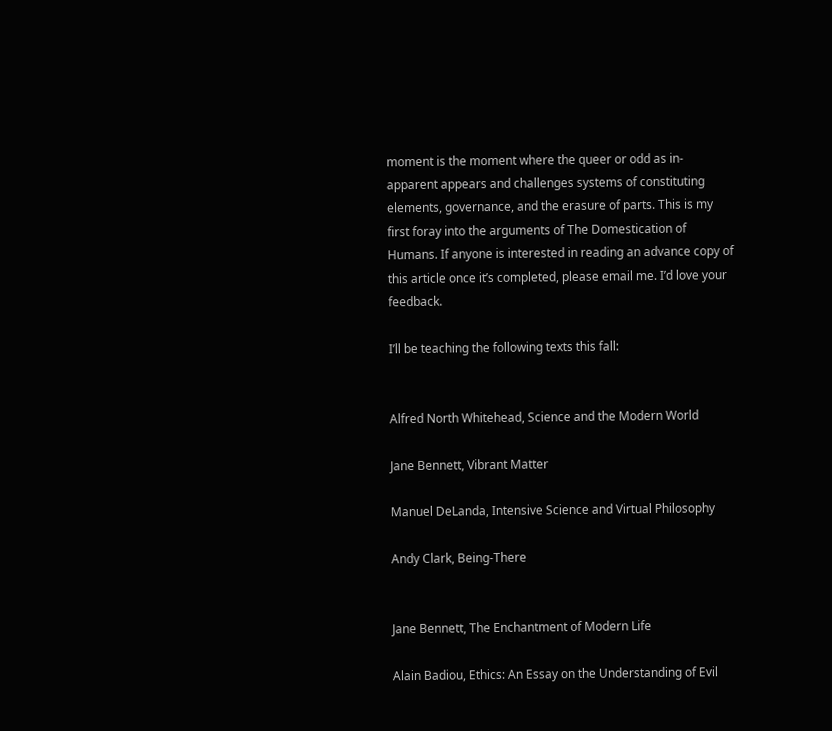moment is the moment where the queer or odd as in-apparent appears and challenges systems of constituting elements, governance, and the erasure of parts. This is my first foray into the arguments of The Domestication of Humans. If anyone is interested in reading an advance copy of this article once it’s completed, please email me. I’d love your feedback.

I’ll be teaching the following texts this fall:


Alfred North Whitehead, Science and the Modern World

Jane Bennett, Vibrant Matter

Manuel DeLanda, Intensive Science and Virtual Philosophy

Andy Clark, Being-There


Jane Bennett, The Enchantment of Modern Life

Alain Badiou, Ethics: An Essay on the Understanding of Evil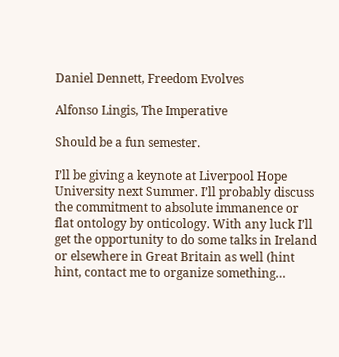Daniel Dennett, Freedom Evolves

Alfonso Lingis, The Imperative

Should be a fun semester.

I’ll be giving a keynote at Liverpool Hope University next Summer. I’ll probably discuss the commitment to absolute immanence or flat ontology by onticology. With any luck I’ll get the opportunity to do some talks in Ireland or elsewhere in Great Britain as well (hint hint, contact me to organize something…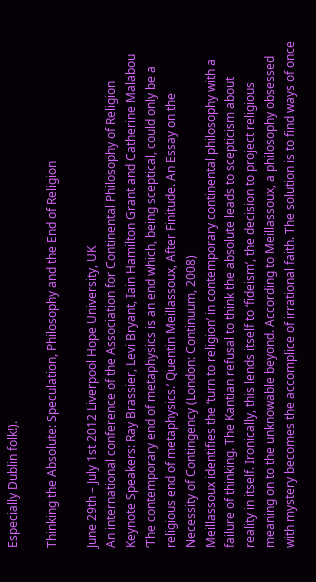Especially Dublin folk!).

Thinking the Absolute: Speculation, Philosophy and the End of Religion

June 29th – July 1st 2012 Liverpool Hope University, UK
An international conference of the Association for Continental Philosophy of Religion
Keynote Speakers: Ray Brassier, Levi Bryant, Iain Hamilton Grant and Catherine Malabou
‘The contemporary end of metaphysics is an end which, being sceptical, could only be a religious end of metaphysics.’ Quentin Meillassoux, After Finitude. An Essay on the Necessity of Contingency (London: Continuum, 2008)
Meillassoux identifies the ‘turn to religion’ in contemporary continental philosophy with a failure of thinking. The Kantian refusal to think the absolute leads to scepticism about reality in itself. Ironically, this lends itself to ‘fideism’, the decision to project religious meaning on to the unknowable beyond. According to Meillassoux, a philosophy obsessed with mystery becomes the accomplice of irrational faith. The solution is to find ways of once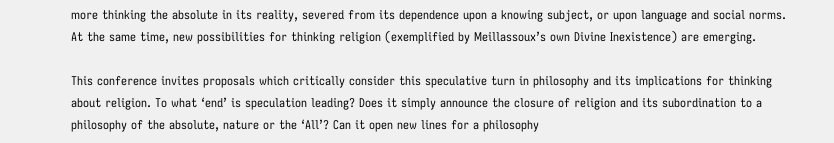more thinking the absolute in its reality, severed from its dependence upon a knowing subject, or upon language and social norms. At the same time, new possibilities for thinking religion (exemplified by Meillassoux’s own Divine Inexistence) are emerging.

This conference invites proposals which critically consider this speculative turn in philosophy and its implications for thinking about religion. To what ‘end’ is speculation leading? Does it simply announce the closure of religion and its subordination to a philosophy of the absolute, nature or the ‘All’? Can it open new lines for a philosophy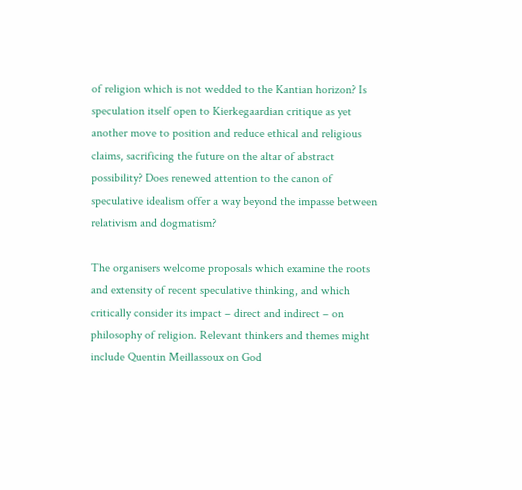of religion which is not wedded to the Kantian horizon? Is speculation itself open to Kierkegaardian critique as yet another move to position and reduce ethical and religious claims, sacrificing the future on the altar of abstract possibility? Does renewed attention to the canon of speculative idealism offer a way beyond the impasse between relativism and dogmatism?

The organisers welcome proposals which examine the roots and extensity of recent speculative thinking, and which critically consider its impact – direct and indirect – on philosophy of religion. Relevant thinkers and themes might include Quentin Meillassoux on God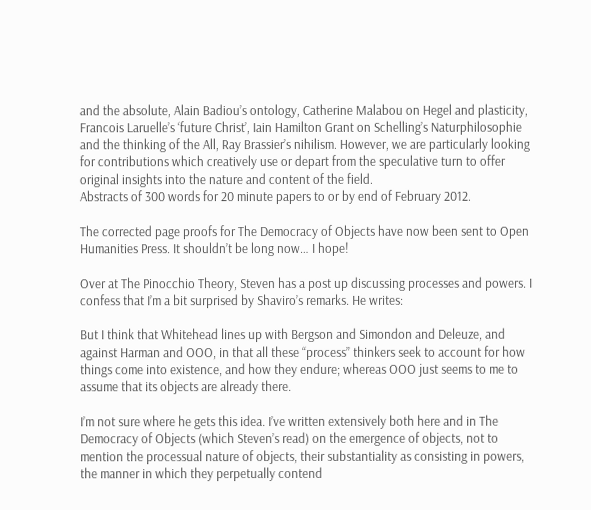and the absolute, Alain Badiou’s ontology, Catherine Malabou on Hegel and plasticity, Francois Laruelle’s ‘future Christ’, Iain Hamilton Grant on Schelling’s Naturphilosophie and the thinking of the All, Ray Brassier’s nihilism. However, we are particularly looking for contributions which creatively use or depart from the speculative turn to offer original insights into the nature and content of the field.
Abstracts of 300 words for 20 minute papers to or by end of February 2012.

The corrected page proofs for The Democracy of Objects have now been sent to Open Humanities Press. It shouldn’t be long now… I hope!

Over at The Pinocchio Theory, Steven has a post up discussing processes and powers. I confess that I’m a bit surprised by Shaviro’s remarks. He writes:

But I think that Whitehead lines up with Bergson and Simondon and Deleuze, and against Harman and OOO, in that all these “process” thinkers seek to account for how things come into existence, and how they endure; whereas OOO just seems to me to assume that its objects are already there.

I’m not sure where he gets this idea. I’ve written extensively both here and in The Democracy of Objects (which Steven’s read) on the emergence of objects, not to mention the processual nature of objects, their substantiality as consisting in powers, the manner in which they perpetually contend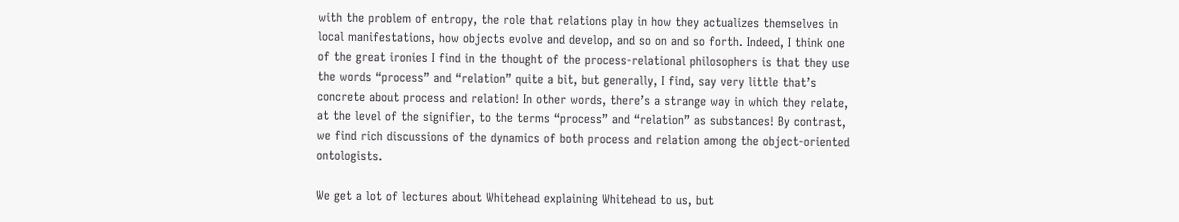with the problem of entropy, the role that relations play in how they actualizes themselves in local manifestations, how objects evolve and develop, and so on and so forth. Indeed, I think one of the great ironies I find in the thought of the process-relational philosophers is that they use the words “process” and “relation” quite a bit, but generally, I find, say very little that’s concrete about process and relation! In other words, there’s a strange way in which they relate, at the level of the signifier, to the terms “process” and “relation” as substances! By contrast, we find rich discussions of the dynamics of both process and relation among the object-oriented ontologists.

We get a lot of lectures about Whitehead explaining Whitehead to us, but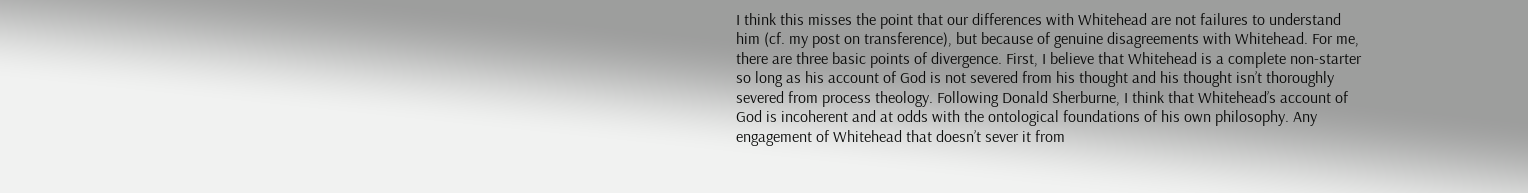I think this misses the point that our differences with Whitehead are not failures to understand him (cf. my post on transference), but because of genuine disagreements with Whitehead. For me, there are three basic points of divergence. First, I believe that Whitehead is a complete non-starter so long as his account of God is not severed from his thought and his thought isn’t thoroughly severed from process theology. Following Donald Sherburne, I think that Whitehead’s account of God is incoherent and at odds with the ontological foundations of his own philosophy. Any engagement of Whitehead that doesn’t sever it from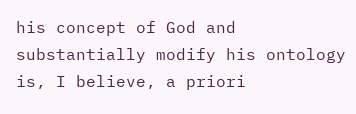his concept of God and substantially modify his ontology is, I believe, a priori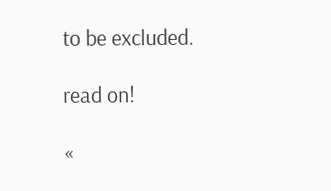to be excluded.

read on!

«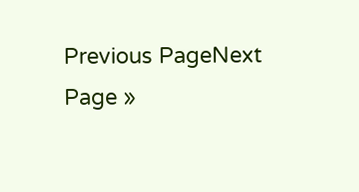Previous PageNext Page »